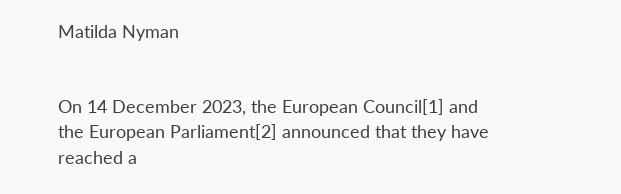Matilda Nyman


On 14 December 2023, the European Council[1] and the European Parliament[2] announced that they have reached a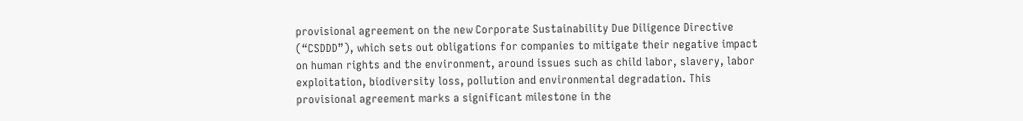provisional agreement on the new Corporate Sustainability Due Diligence Directive (“CSDDD”), which sets out obligations for companies to mitigate their negative impact on human rights and the environment, around issues such as child labor, slavery, labor exploitation, biodiversity loss, pollution and environmental degradation. This provisional agreement marks a significant milestone in the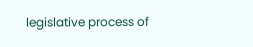legislative process of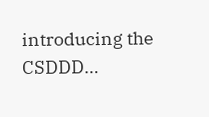introducing the CSDDD…